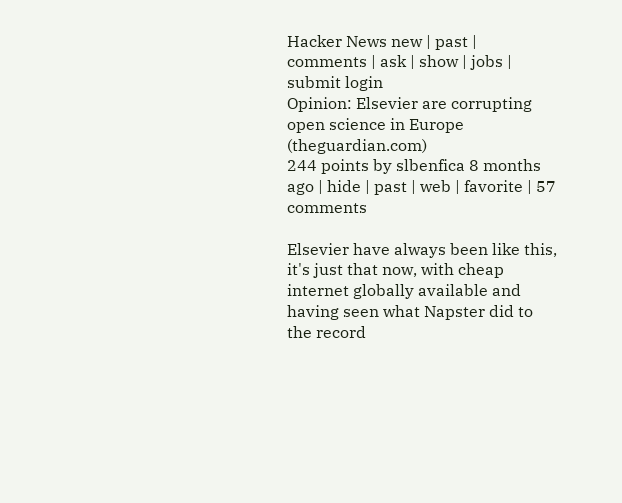Hacker News new | past | comments | ask | show | jobs | submit login
Opinion: Elsevier are corrupting open science in Europe (theguardian.com)
244 points by slbenfica 8 months ago | hide | past | web | favorite | 57 comments

Elsevier have always been like this, it's just that now, with cheap internet globally available and having seen what Napster did to the record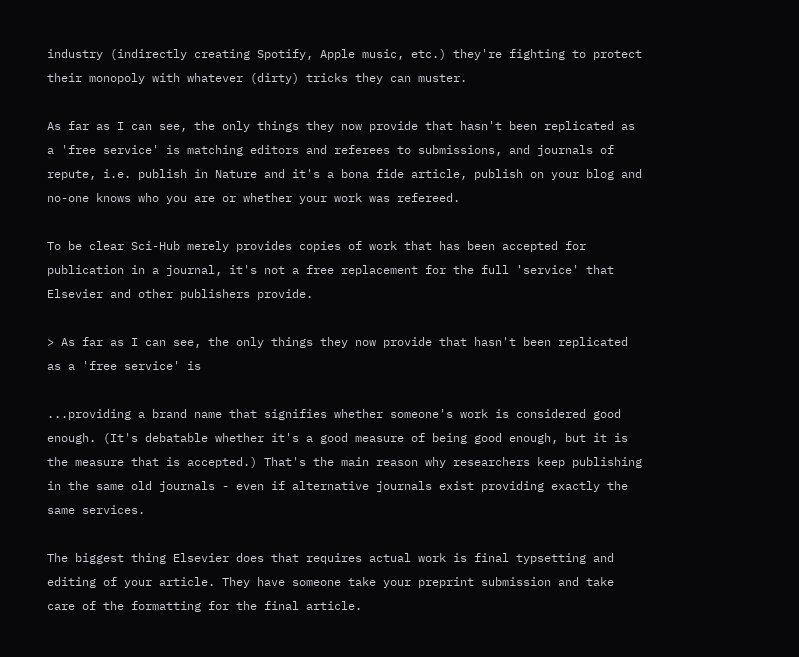industry (indirectly creating Spotify, Apple music, etc.) they're fighting to protect their monopoly with whatever (dirty) tricks they can muster.

As far as I can see, the only things they now provide that hasn't been replicated as a 'free service' is matching editors and referees to submissions, and journals of repute, i.e. publish in Nature and it's a bona fide article, publish on your blog and no-one knows who you are or whether your work was refereed.

To be clear Sci-Hub merely provides copies of work that has been accepted for publication in a journal, it's not a free replacement for the full 'service' that Elsevier and other publishers provide.

> As far as I can see, the only things they now provide that hasn't been replicated as a 'free service' is

...providing a brand name that signifies whether someone's work is considered good enough. (It's debatable whether it's a good measure of being good enough, but it is the measure that is accepted.) That's the main reason why researchers keep publishing in the same old journals - even if alternative journals exist providing exactly the same services.

The biggest thing Elsevier does that requires actual work is final typsetting and editing of your article. They have someone take your preprint submission and take care of the formatting for the final article.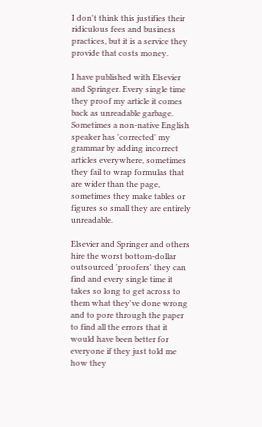I don't think this justifies their ridiculous fees and business practices, but it is a service they provide that costs money.

I have published with Elsevier and Springer. Every single time they proof my article it comes back as unreadable garbage. Sometimes a non-native English speaker has 'corrected' my grammar by adding incorrect articles everywhere, sometimes they fail to wrap formulas that are wider than the page, sometimes they make tables or figures so small they are entirely unreadable.

Elsevier and Springer and others hire the worst bottom-dollar outsourced 'proofers' they can find and every single time it takes so long to get across to them what they've done wrong and to pore through the paper to find all the errors that it would have been better for everyone if they just told me how they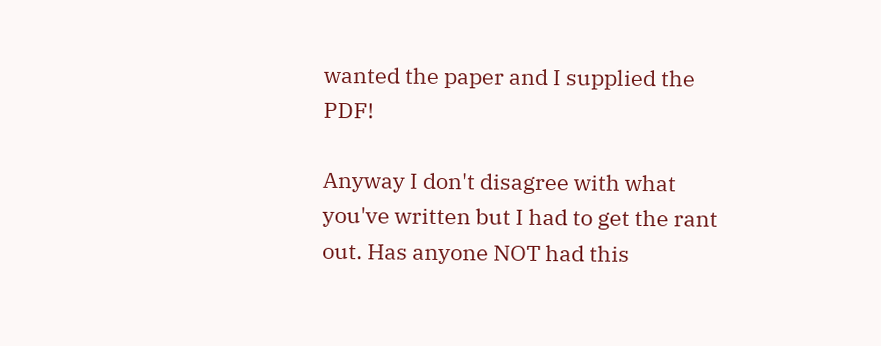wanted the paper and I supplied the PDF!

Anyway I don't disagree with what you've written but I had to get the rant out. Has anyone NOT had this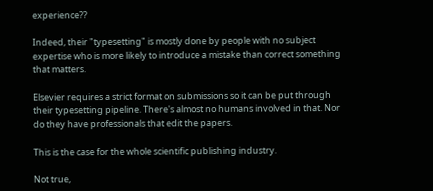experience??

Indeed, their "typesetting" is mostly done by people with no subject expertise who is more likely to introduce a mistake than correct something that matters.

Elsevier requires a strict format on submissions so it can be put through their typesetting pipeline. There's almost no humans involved in that. Nor do they have professionals that edit the papers.

This is the case for the whole scientific publishing industry.

Not true,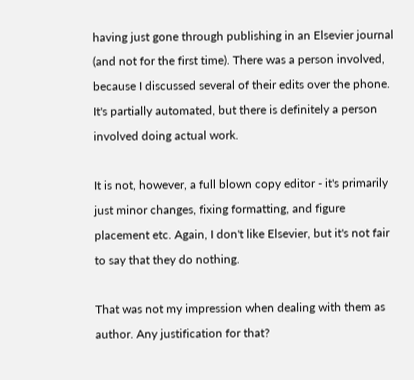having just gone through publishing in an Elsevier journal (and not for the first time). There was a person involved, because I discussed several of their edits over the phone. It's partially automated, but there is definitely a person involved doing actual work.

It is not, however, a full blown copy editor - it's primarily just minor changes, fixing formatting, and figure placement etc. Again, I don't like Elsevier, but it's not fair to say that they do nothing.

That was not my impression when dealing with them as author. Any justification for that?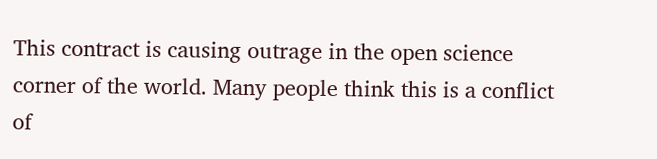This contract is causing outrage in the open science corner of the world. Many people think this is a conflict of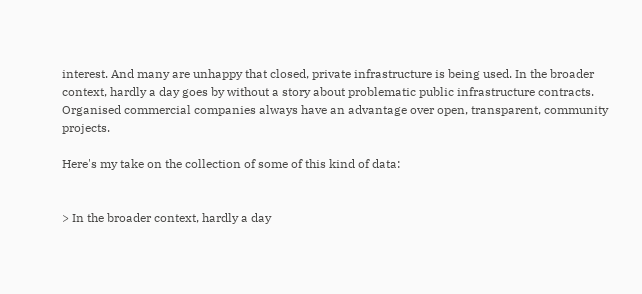interest. And many are unhappy that closed, private infrastructure is being used. In the broader context, hardly a day goes by without a story about problematic public infrastructure contracts. Organised commercial companies always have an advantage over open, transparent, community projects.

Here's my take on the collection of some of this kind of data:


> In the broader context, hardly a day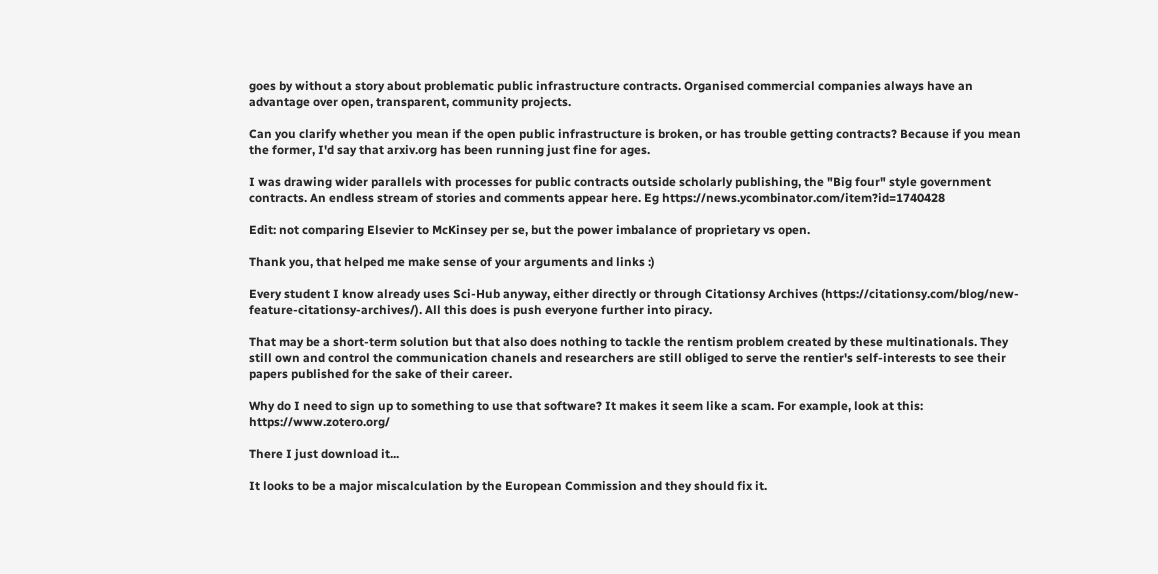goes by without a story about problematic public infrastructure contracts. Organised commercial companies always have an advantage over open, transparent, community projects.

Can you clarify whether you mean if the open public infrastructure is broken, or has trouble getting contracts? Because if you mean the former, I'd say that arxiv.org has been running just fine for ages.

I was drawing wider parallels with processes for public contracts outside scholarly publishing, the "Big four" style government contracts. An endless stream of stories and comments appear here. Eg https://news.ycombinator.com/item?id=1740428

Edit: not comparing Elsevier to McKinsey per se, but the power imbalance of proprietary vs open.

Thank you, that helped me make sense of your arguments and links :)

Every student I know already uses Sci-Hub anyway, either directly or through Citationsy Archives (https://citationsy.com/blog/new-feature-citationsy-archives/). All this does is push everyone further into piracy.

That may be a short-term solution but that also does nothing to tackle the rentism problem created by these multinationals. They still own and control the communication chanels and researchers are still obliged to serve the rentier's self-interests to see their papers published for the sake of their career.

Why do I need to sign up to something to use that software? It makes it seem like a scam. For example, look at this: https://www.zotero.org/

There I just download it...

It looks to be a major miscalculation by the European Commission and they should fix it.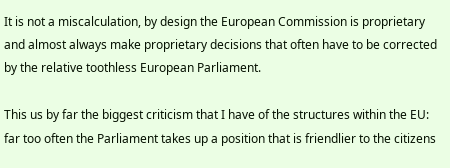It is not a miscalculation, by design the European Commission is proprietary and almost always make proprietary decisions that often have to be corrected by the relative toothless European Parliament.

This us by far the biggest criticism that I have of the structures within the EU: far too often the Parliament takes up a position that is friendlier to the citizens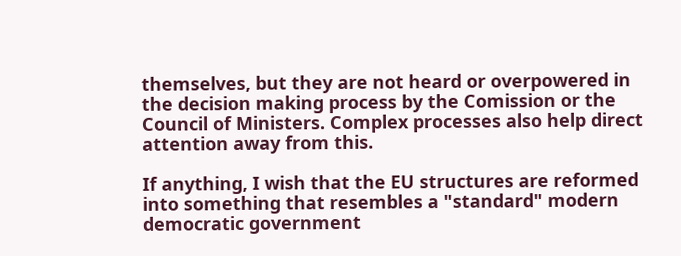themselves, but they are not heard or overpowered in the decision making process by the Comission or the Council of Ministers. Complex processes also help direct attention away from this.

If anything, I wish that the EU structures are reformed into something that resembles a "standard" modern democratic government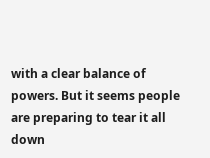with a clear balance of powers. But it seems people are preparing to tear it all down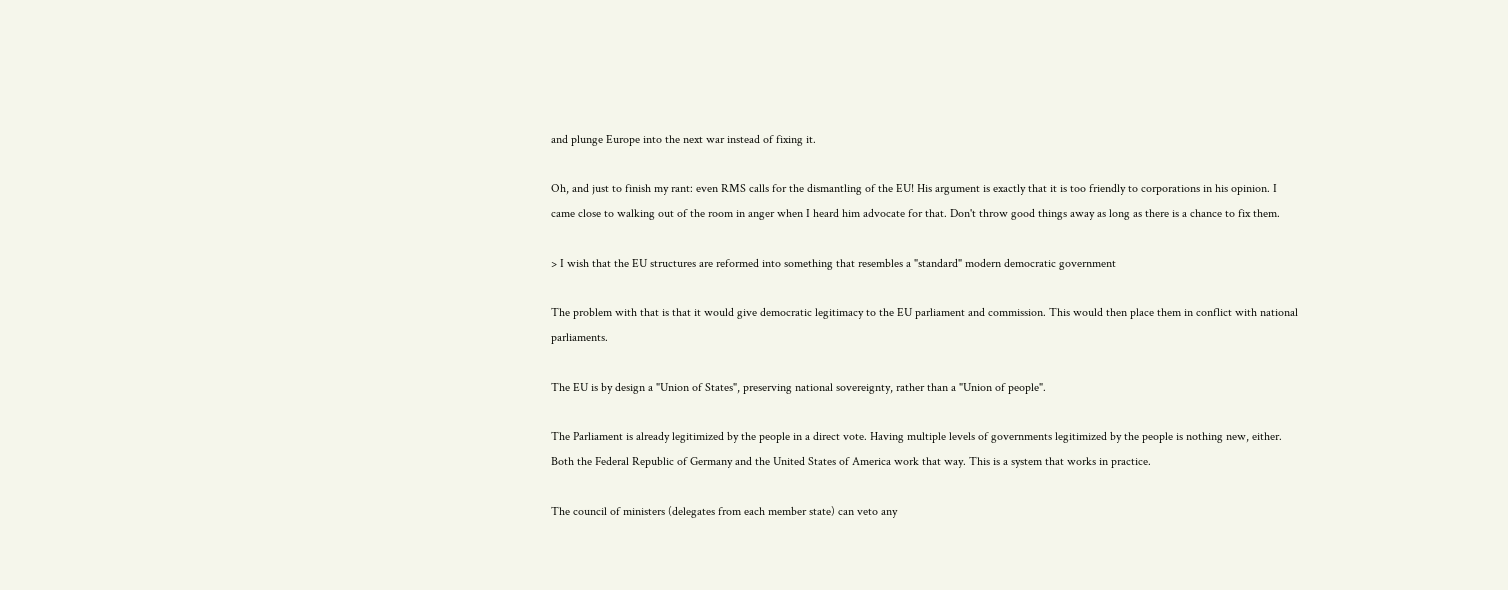and plunge Europe into the next war instead of fixing it.

Oh, and just to finish my rant: even RMS calls for the dismantling of the EU! His argument is exactly that it is too friendly to corporations in his opinion. I came close to walking out of the room in anger when I heard him advocate for that. Don't throw good things away as long as there is a chance to fix them.

> I wish that the EU structures are reformed into something that resembles a "standard" modern democratic government

The problem with that is that it would give democratic legitimacy to the EU parliament and commission. This would then place them in conflict with national parliaments.

The EU is by design a "Union of States", preserving national sovereignty, rather than a "Union of people".

The Parliament is already legitimized by the people in a direct vote. Having multiple levels of governments legitimized by the people is nothing new, either. Both the Federal Republic of Germany and the United States of America work that way. This is a system that works in practice.

The council of ministers (delegates from each member state) can veto any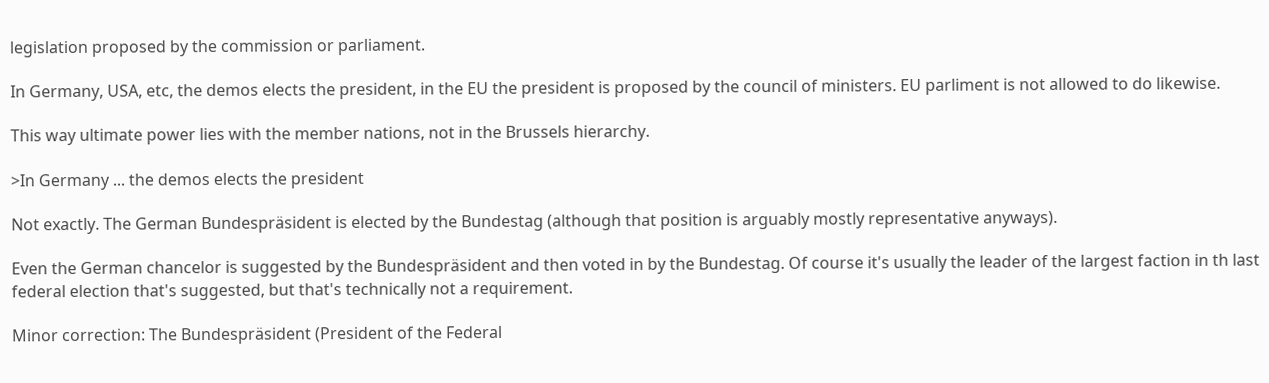legislation proposed by the commission or parliament.

In Germany, USA, etc, the demos elects the president, in the EU the president is proposed by the council of ministers. EU parliment is not allowed to do likewise.

This way ultimate power lies with the member nations, not in the Brussels hierarchy.

>In Germany ... the demos elects the president

Not exactly. The German Bundespräsident is elected by the Bundestag (although that position is arguably mostly representative anyways).

Even the German chancelor is suggested by the Bundespräsident and then voted in by the Bundestag. Of course it's usually the leader of the largest faction in th last federal election that's suggested, but that's technically not a requirement.

Minor correction: The Bundespräsident (President of the Federal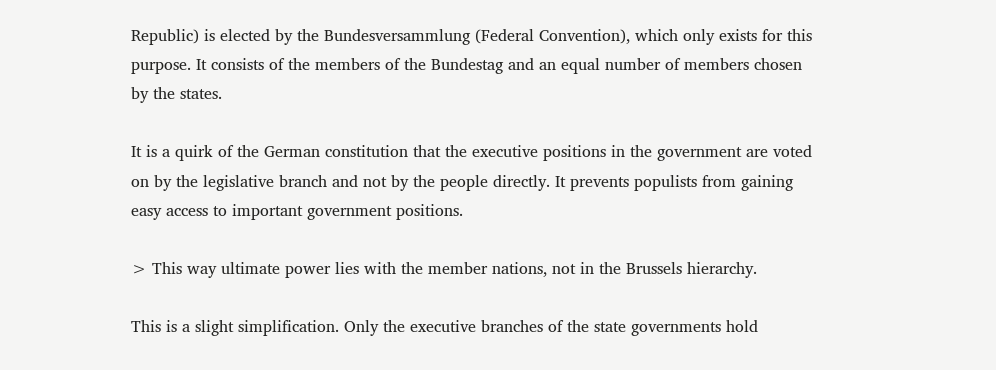Republic) is elected by the Bundesversammlung (Federal Convention), which only exists for this purpose. It consists of the members of the Bundestag and an equal number of members chosen by the states.

It is a quirk of the German constitution that the executive positions in the government are voted on by the legislative branch and not by the people directly. It prevents populists from gaining easy access to important government positions.

> This way ultimate power lies with the member nations, not in the Brussels hierarchy.

This is a slight simplification. Only the executive branches of the state governments hold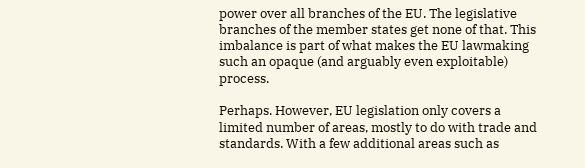power over all branches of the EU. The legislative branches of the member states get none of that. This imbalance is part of what makes the EU lawmaking such an opaque (and arguably even exploitable) process.

Perhaps. However, EU legislation only covers a limited number of areas, mostly to do with trade and standards. With a few additional areas such as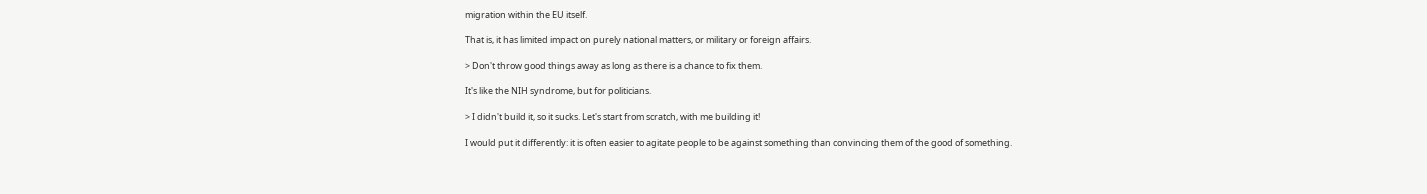migration within the EU itself.

That is, it has limited impact on purely national matters, or military or foreign affairs.

> Don't throw good things away as long as there is a chance to fix them.

It's like the NIH syndrome, but for politicians.

> I didn't build it, so it sucks. Let's start from scratch, with me building it!

I would put it differently: it is often easier to agitate people to be against something than convincing them of the good of something.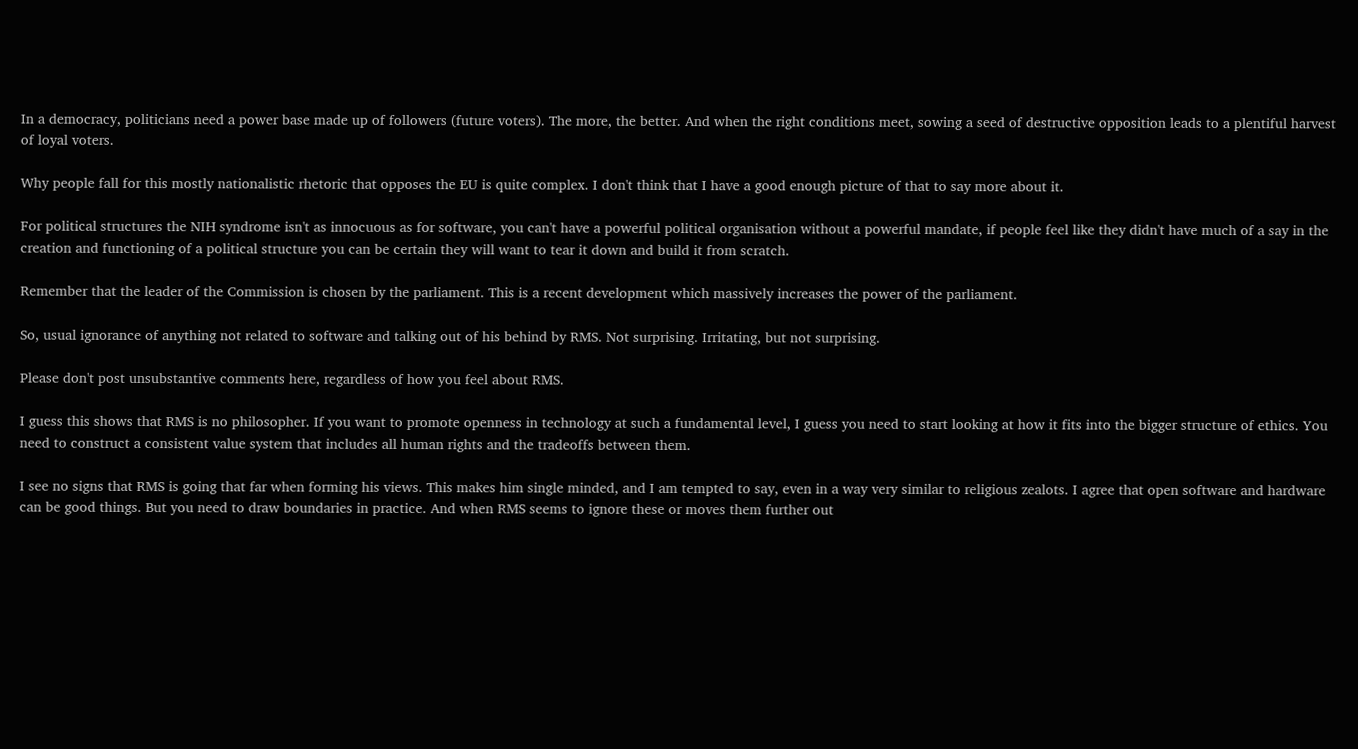In a democracy, politicians need a power base made up of followers (future voters). The more, the better. And when the right conditions meet, sowing a seed of destructive opposition leads to a plentiful harvest of loyal voters.

Why people fall for this mostly nationalistic rhetoric that opposes the EU is quite complex. I don't think that I have a good enough picture of that to say more about it.

For political structures the NIH syndrome isn't as innocuous as for software, you can't have a powerful political organisation without a powerful mandate, if people feel like they didn't have much of a say in the creation and functioning of a political structure you can be certain they will want to tear it down and build it from scratch.

Remember that the leader of the Commission is chosen by the parliament. This is a recent development which massively increases the power of the parliament.

So, usual ignorance of anything not related to software and talking out of his behind by RMS. Not surprising. Irritating, but not surprising.

Please don't post unsubstantive comments here, regardless of how you feel about RMS.

I guess this shows that RMS is no philosopher. If you want to promote openness in technology at such a fundamental level, I guess you need to start looking at how it fits into the bigger structure of ethics. You need to construct a consistent value system that includes all human rights and the tradeoffs between them.

I see no signs that RMS is going that far when forming his views. This makes him single minded, and I am tempted to say, even in a way very similar to religious zealots. I agree that open software and hardware can be good things. But you need to draw boundaries in practice. And when RMS seems to ignore these or moves them further out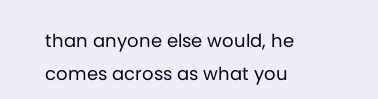than anyone else would, he comes across as what you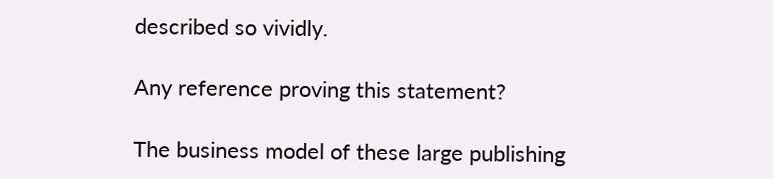described so vividly.

Any reference proving this statement?

The business model of these large publishing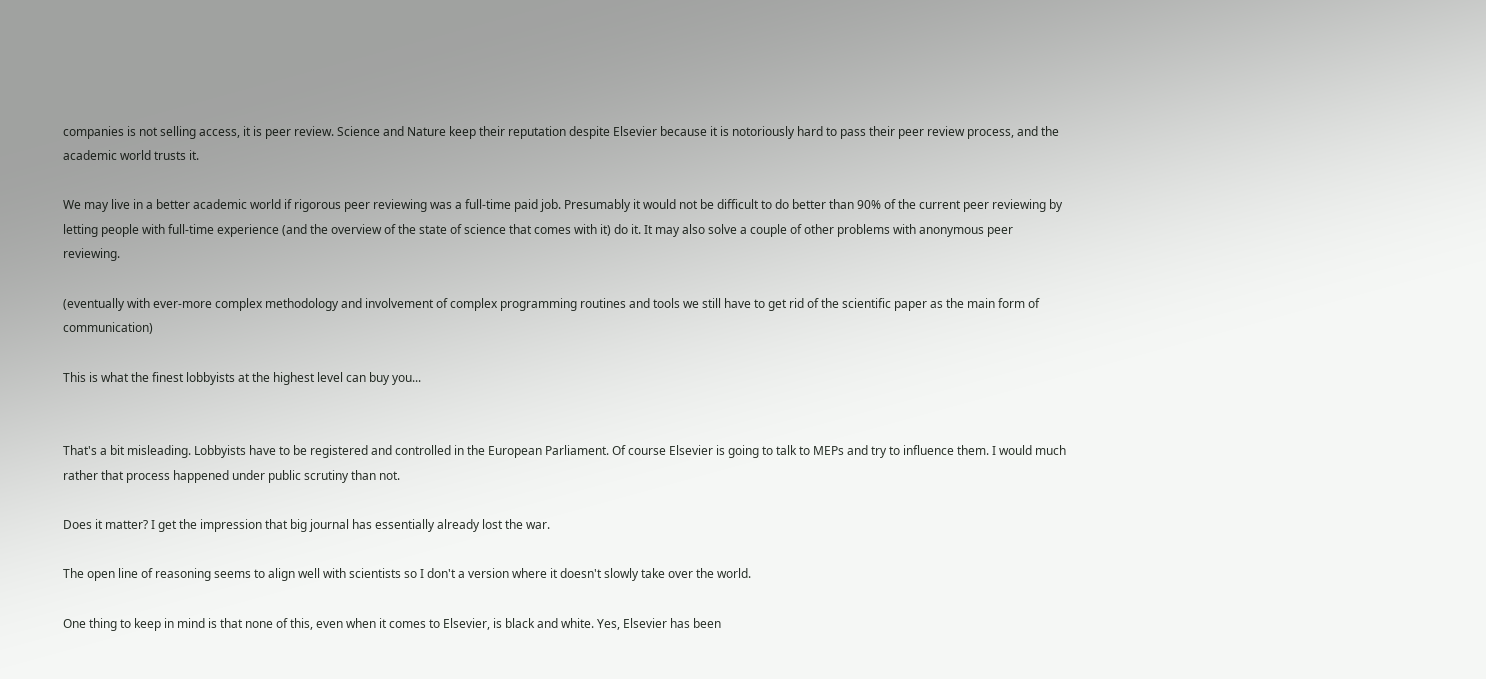companies is not selling access, it is peer review. Science and Nature keep their reputation despite Elsevier because it is notoriously hard to pass their peer review process, and the academic world trusts it.

We may live in a better academic world if rigorous peer reviewing was a full-time paid job. Presumably it would not be difficult to do better than 90% of the current peer reviewing by letting people with full-time experience (and the overview of the state of science that comes with it) do it. It may also solve a couple of other problems with anonymous peer reviewing.

(eventually with ever-more complex methodology and involvement of complex programming routines and tools we still have to get rid of the scientific paper as the main form of communication)

This is what the finest lobbyists at the highest level can buy you...


That's a bit misleading. Lobbyists have to be registered and controlled in the European Parliament. Of course Elsevier is going to talk to MEPs and try to influence them. I would much rather that process happened under public scrutiny than not.

Does it matter? I get the impression that big journal has essentially already lost the war.

The open line of reasoning seems to align well with scientists so I don't a version where it doesn't slowly take over the world.

One thing to keep in mind is that none of this, even when it comes to Elsevier, is black and white. Yes, Elsevier has been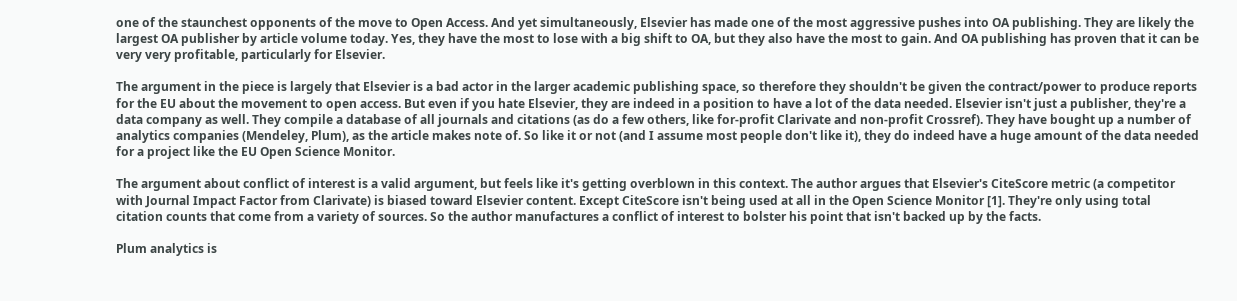one of the staunchest opponents of the move to Open Access. And yet simultaneously, Elsevier has made one of the most aggressive pushes into OA publishing. They are likely the largest OA publisher by article volume today. Yes, they have the most to lose with a big shift to OA, but they also have the most to gain. And OA publishing has proven that it can be very very profitable, particularly for Elsevier.

The argument in the piece is largely that Elsevier is a bad actor in the larger academic publishing space, so therefore they shouldn't be given the contract/power to produce reports for the EU about the movement to open access. But even if you hate Elsevier, they are indeed in a position to have a lot of the data needed. Elsevier isn't just a publisher, they're a data company as well. They compile a database of all journals and citations (as do a few others, like for-profit Clarivate and non-profit Crossref). They have bought up a number of analytics companies (Mendeley, Plum), as the article makes note of. So like it or not (and I assume most people don't like it), they do indeed have a huge amount of the data needed for a project like the EU Open Science Monitor.

The argument about conflict of interest is a valid argument, but feels like it's getting overblown in this context. The author argues that Elsevier's CiteScore metric (a competitor with Journal Impact Factor from Clarivate) is biased toward Elsevier content. Except CiteScore isn't being used at all in the Open Science Monitor [1]. They're only using total citation counts that come from a variety of sources. So the author manufactures a conflict of interest to bolster his point that isn't backed up by the facts.

Plum analytics is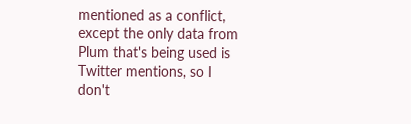mentioned as a conflict, except the only data from Plum that's being used is Twitter mentions, so I don't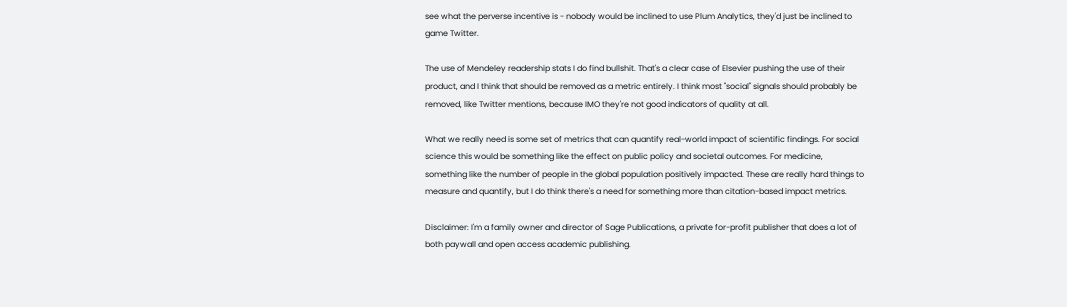see what the perverse incentive is - nobody would be inclined to use Plum Analytics, they'd just be inclined to game Twitter.

The use of Mendeley readership stats I do find bullshit. That's a clear case of Elsevier pushing the use of their product, and I think that should be removed as a metric entirely. I think most "social" signals should probably be removed, like Twitter mentions, because IMO they're not good indicators of quality at all.

What we really need is some set of metrics that can quantify real-world impact of scientific findings. For social science this would be something like the effect on public policy and societal outcomes. For medicine, something like the number of people in the global population positively impacted. These are really hard things to measure and quantify, but I do think there's a need for something more than citation-based impact metrics.

Disclaimer: I'm a family owner and director of Sage Publications, a private for-profit publisher that does a lot of both paywall and open access academic publishing.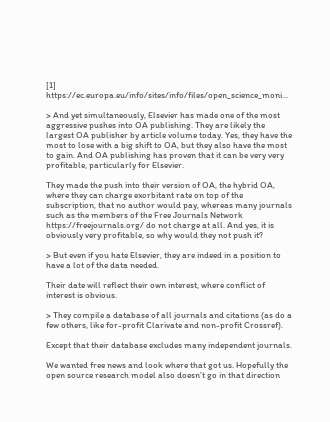[1] https://ec.europa.eu/info/sites/info/files/open_science_moni...

> And yet simultaneously, Elsevier has made one of the most aggressive pushes into OA publishing. They are likely the largest OA publisher by article volume today. Yes, they have the most to lose with a big shift to OA, but they also have the most to gain. And OA publishing has proven that it can be very very profitable, particularly for Elsevier.

They made the push into their version of OA, the hybrid OA, where they can charge exorbitant rate on top of the subscription, that no author would pay, whereas many journals such as the members of the Free Journals Network https://freejournals.org/ do not charge at all. And yes, it is obviously very profitable, so why would they not push it?

> But even if you hate Elsevier, they are indeed in a position to have a lot of the data needed.

Their date will reflect their own interest, where conflict of interest is obvious.

> They compile a database of all journals and citations (as do a few others, like for-profit Clarivate and non-profit Crossref).

Except that their database excludes many independent journals.

We wanted free news and look where that got us. Hopefully the open source research model also doesn’t go in that direction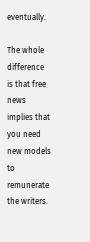eventually.

The whole difference is that free news implies that you need new models to remunerate the writers.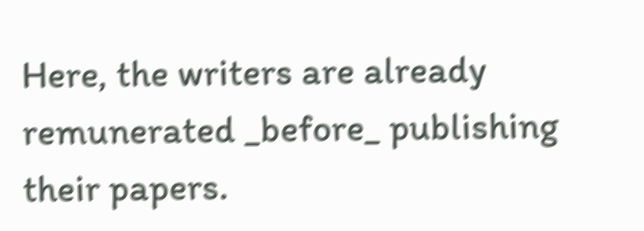Here, the writers are already remunerated _before_ publishing their papers.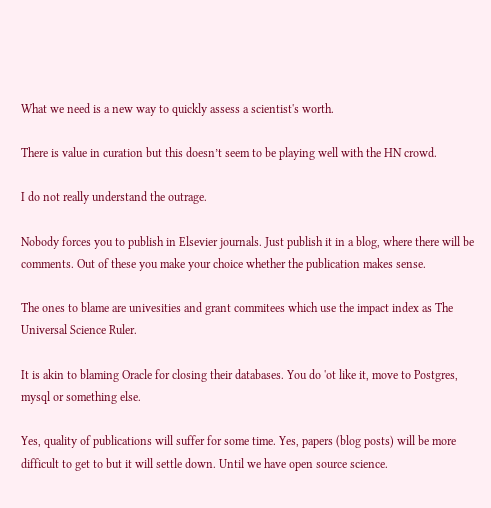What we need is a new way to quickly assess a scientist's worth.

There is value in curation but this doesn’t seem to be playing well with the HN crowd.

I do not really understand the outrage.

Nobody forces you to publish in Elsevier journals. Just publish it in a blog, where there will be comments. Out of these you make your choice whether the publication makes sense.

The ones to blame are univesities and grant commitees which use the impact index as The Universal Science Ruler.

It is akin to blaming Oracle for closing their databases. You do 'ot like it, move to Postgres, mysql or something else.

Yes, quality of publications will suffer for some time. Yes, papers (blog posts) will be more difficult to get to but it will settle down. Until we have open source science.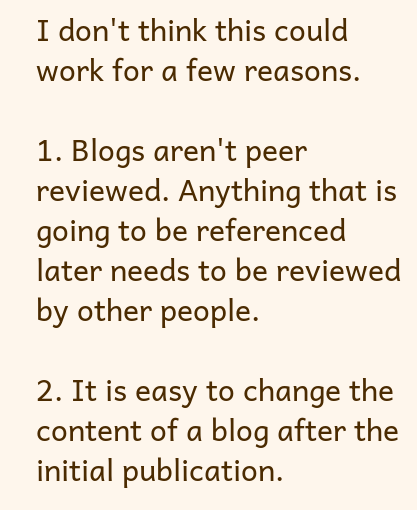I don't think this could work for a few reasons.

1. Blogs aren't peer reviewed. Anything that is going to be referenced later needs to be reviewed by other people.

2. It is easy to change the content of a blog after the initial publication.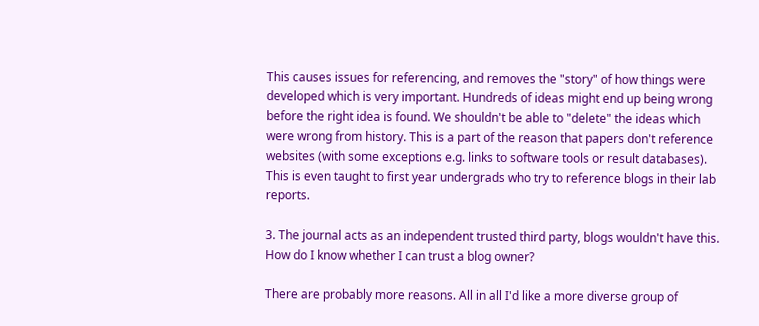This causes issues for referencing, and removes the "story" of how things were developed which is very important. Hundreds of ideas might end up being wrong before the right idea is found. We shouldn't be able to "delete" the ideas which were wrong from history. This is a part of the reason that papers don't reference websites (with some exceptions e.g. links to software tools or result databases). This is even taught to first year undergrads who try to reference blogs in their lab reports.

3. The journal acts as an independent trusted third party, blogs wouldn't have this. How do I know whether I can trust a blog owner?

There are probably more reasons. All in all I'd like a more diverse group of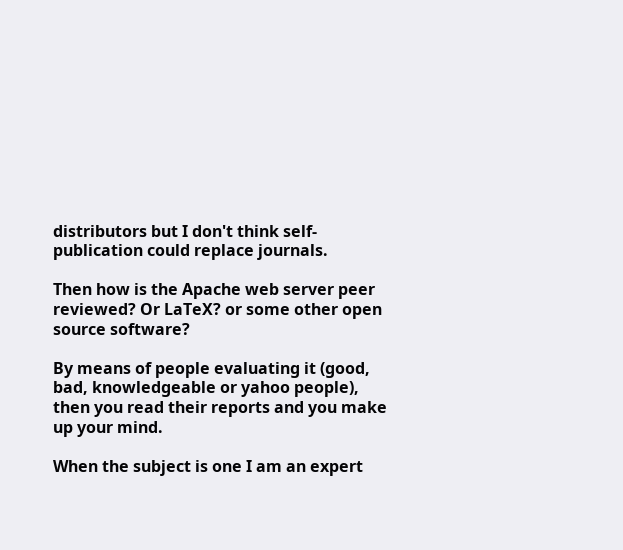distributors but I don't think self-publication could replace journals.

Then how is the Apache web server peer reviewed? Or LaTeX? or some other open source software?

By means of people evaluating it (good, bad, knowledgeable or yahoo people), then you read their reports and you make up your mind.

When the subject is one I am an expert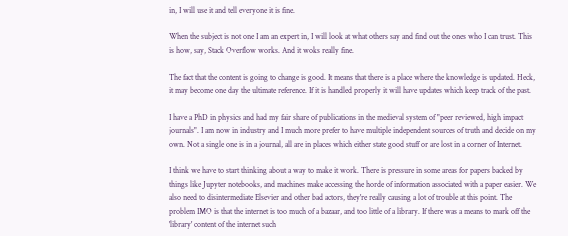in, I will use it and tell everyone it is fine.

When the subject is not one I am an expert in, I will look at what others say and find out the ones who I can trust. This is how, say, Stack Overflow works. And it woks really fine.

The fact that the content is going to change is good. It means that there is a place where the knowledge is updated. Heck, it may become one day the ultimate reference. If it is handled properly it will have updates which keep track of the past.

I have a PhD in physics and had my fair share of publications in the medieval system of "peer reviewed, high impact journals". I am now in industry and I much more prefer to have multiple independent sources of truth and decide on my own. Not a single one is in a journal, all are in places which either state good stuff or are lost in a corner of Internet.

I think we have to start thinking about a way to make it work. There is pressure in some areas for papers backed by things like Jupyter notebooks, and machines make accessing the horde of information associated with a paper easier. We also need to disintermediate Elsevier and other bad actors, they're really causing a lot of trouble at this point. The problem IMO is that the internet is too much of a bazaar, and too little of a library. If there was a means to mark off the 'library' content of the internet such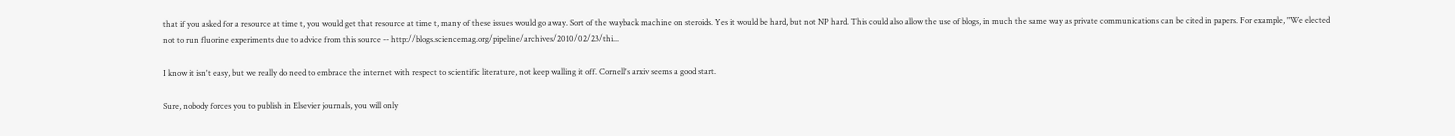that if you asked for a resource at time t, you would get that resource at time t, many of these issues would go away. Sort of the wayback machine on steroids. Yes it would be hard, but not NP hard. This could also allow the use of blogs, in much the same way as private communications can be cited in papers. For example, "We elected not to run fluorine experiments due to advice from this source -- http://blogs.sciencemag.org/pipeline/archives/2010/02/23/thi...

I know it isn't easy, but we really do need to embrace the internet with respect to scientific literature, not keep walling it off. Cornell's arxiv seems a good start.

Sure, nobody forces you to publish in Elsevier journals, you will only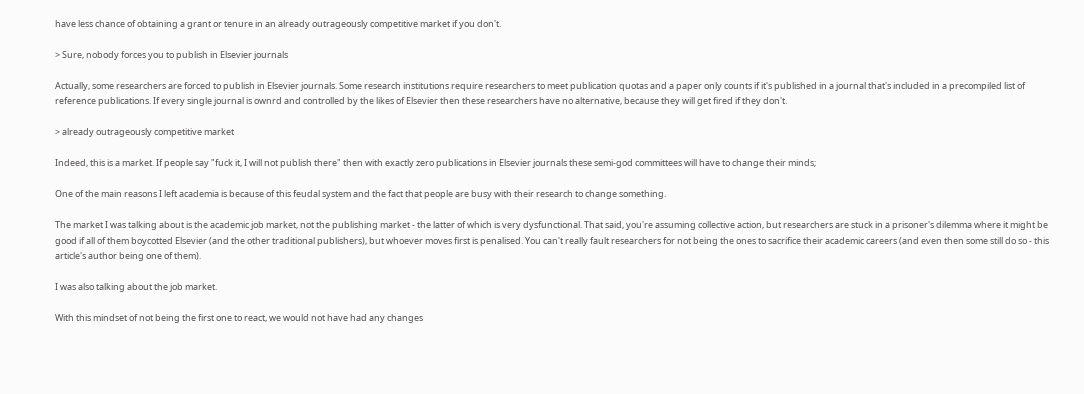have less chance of obtaining a grant or tenure in an already outrageously competitive market if you don't.

> Sure, nobody forces you to publish in Elsevier journals

Actually, some researchers are forced to publish in Elsevier journals. Some research institutions require researchers to meet publication quotas and a paper only counts if it's published in a journal that's included in a precompiled list of reference publications. If every single journal is ownrd and controlled by the likes of Elsevier then these researchers have no alternative, because they will get fired if they don't.

> already outrageously competitive market

Indeed, this is a market. If people say "fuck it, I will not publish there" then with exactly zero publications in Elsevier journals these semi-god committees will have to change their minds;

One of the main reasons I left academia is because of this feudal system and the fact that people are busy with their research to change something.

The market I was talking about is the academic job market, not the publishing market - the latter of which is very dysfunctional. That said, you're assuming collective action, but researchers are stuck in a prisoner's dilemma where it might be good if all of them boycotted Elsevier (and the other traditional publishers), but whoever moves first is penalised. You can't really fault researchers for not being the ones to sacrifice their academic careers (and even then some still do so - this article's author being one of them).

I was also talking about the job market.

With this mindset of not being the first one to react, we would not have had any changes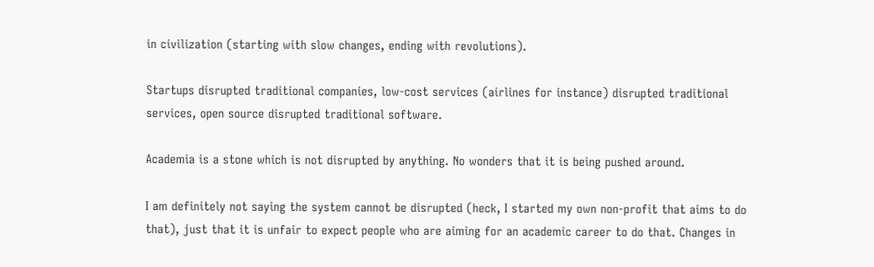in civilization (starting with slow changes, ending with revolutions).

Startups disrupted traditional companies, low-cost services (airlines for instance) disrupted traditional services, open source disrupted traditional software.

Academia is a stone which is not disrupted by anything. No wonders that it is being pushed around.

I am definitely not saying the system cannot be disrupted (heck, I started my own non-profit that aims to do that), just that it is unfair to expect people who are aiming for an academic career to do that. Changes in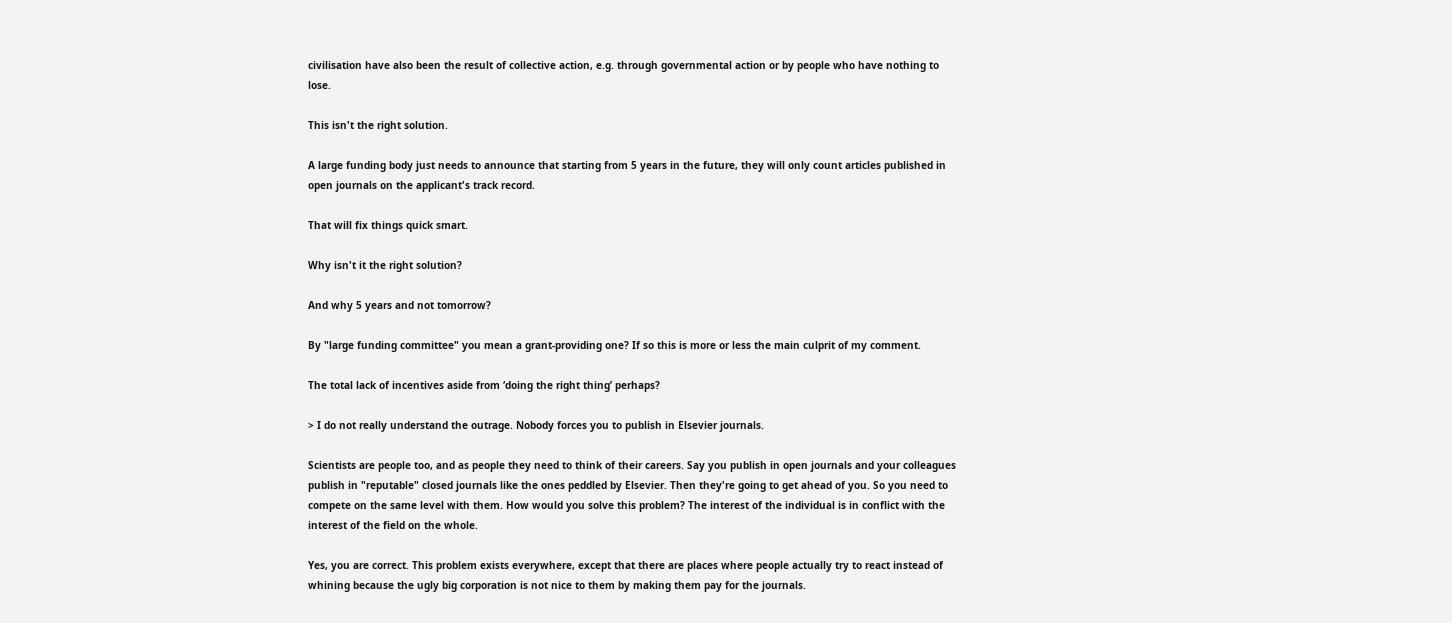civilisation have also been the result of collective action, e.g. through governmental action or by people who have nothing to lose.

This isn't the right solution.

A large funding body just needs to announce that starting from 5 years in the future, they will only count articles published in open journals on the applicant's track record.

That will fix things quick smart.

Why isn't it the right solution?

And why 5 years and not tomorrow?

By "large funding committee" you mean a grant-providing one? If so this is more or less the main culprit of my comment.

The total lack of incentives aside from ‘doing the right thing’ perhaps?

> I do not really understand the outrage. Nobody forces you to publish in Elsevier journals.

Scientists are people too, and as people they need to think of their careers. Say you publish in open journals and your colleagues publish in "reputable" closed journals like the ones peddled by Elsevier. Then they're going to get ahead of you. So you need to compete on the same level with them. How would you solve this problem? The interest of the individual is in conflict with the interest of the field on the whole.

Yes, you are correct. This problem exists everywhere, except that there are places where people actually try to react instead of whining because the ugly big corporation is not nice to them by making them pay for the journals.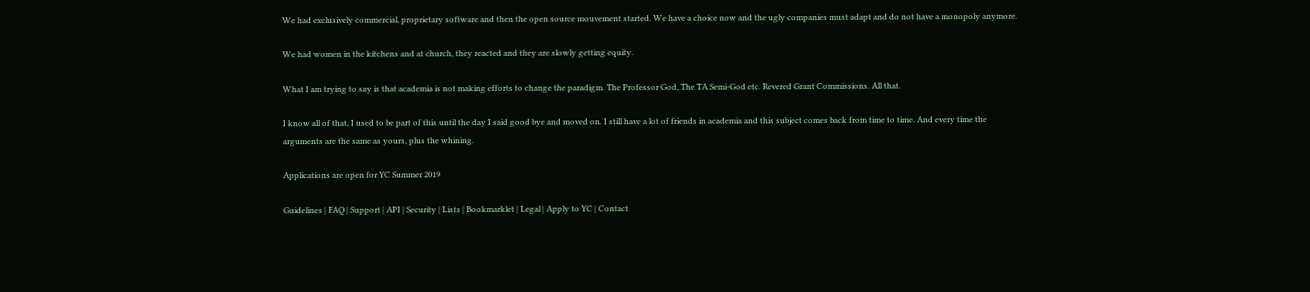We had exclusively commercial, proprietary software and then the open source mouvement started. We have a choice now and the ugly companies must adapt and do not have a monopoly anymore.

We had women in the kitchens and at church, they reacted and they are slowly getting equity.

What I am trying to say is that academia is not making efforts to change the paradigm. The Professor God, The TA Semi-God etc. Revered Grant Commissions. All that.

I know all of that, I used to be part of this until the day I said good bye and moved on. I still have a lot of friends in academia and this subject comes back from time to time. And every time the arguments are the same as yours, plus the whining.

Applications are open for YC Summer 2019

Guidelines | FAQ | Support | API | Security | Lists | Bookmarklet | Legal | Apply to YC | Contact